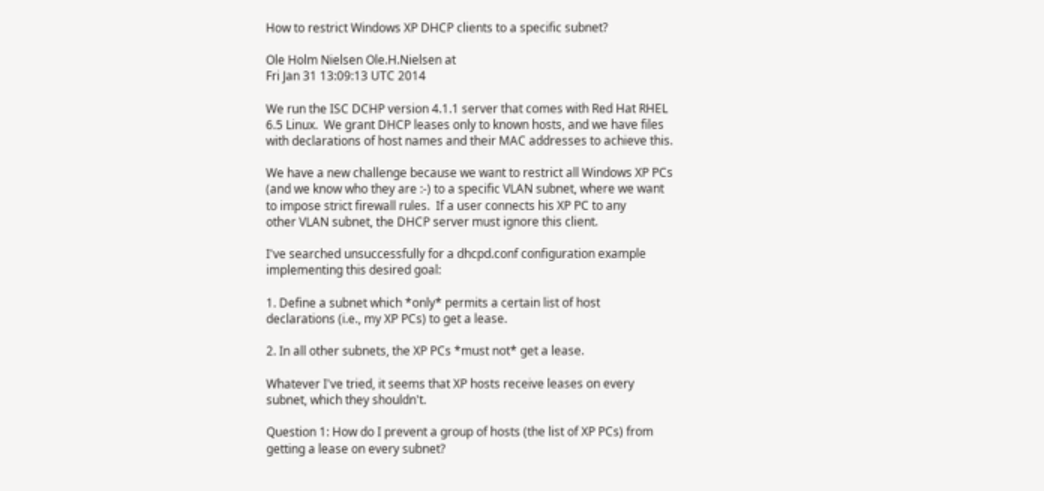How to restrict Windows XP DHCP clients to a specific subnet?

Ole Holm Nielsen Ole.H.Nielsen at
Fri Jan 31 13:09:13 UTC 2014

We run the ISC DCHP version 4.1.1 server that comes with Red Hat RHEL
6.5 Linux.  We grant DHCP leases only to known hosts, and we have files
with declarations of host names and their MAC addresses to achieve this.

We have a new challenge because we want to restrict all Windows XP PCs
(and we know who they are :-) to a specific VLAN subnet, where we want
to impose strict firewall rules.  If a user connects his XP PC to any
other VLAN subnet, the DHCP server must ignore this client.

I've searched unsuccessfully for a dhcpd.conf configuration example
implementing this desired goal:

1. Define a subnet which *only* permits a certain list of host
declarations (i.e., my XP PCs) to get a lease.

2. In all other subnets, the XP PCs *must not* get a lease.

Whatever I've tried, it seems that XP hosts receive leases on every
subnet, which they shouldn't.

Question 1: How do I prevent a group of hosts (the list of XP PCs) from
getting a lease on every subnet?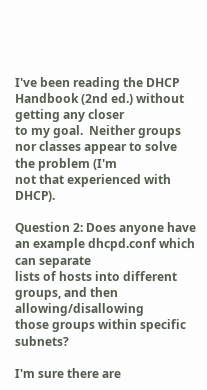I've been reading the DHCP Handbook (2nd ed.) without getting any closer
to my goal.  Neither groups nor classes appear to solve the problem (I'm
not that experienced with DHCP).

Question 2: Does anyone have an example dhcpd.conf which can separate
lists of hosts into different groups, and then allowing/disallowing
those groups within specific subnets?

I'm sure there are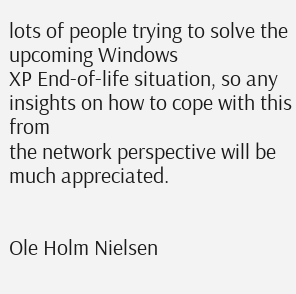lots of people trying to solve the upcoming Windows
XP End-of-life situation, so any insights on how to cope with this from
the network perspective will be much appreciated.


Ole Holm Nielsen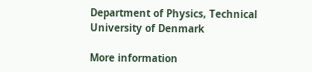Department of Physics, Technical University of Denmark

More information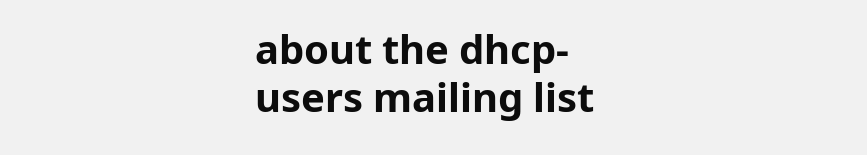about the dhcp-users mailing list